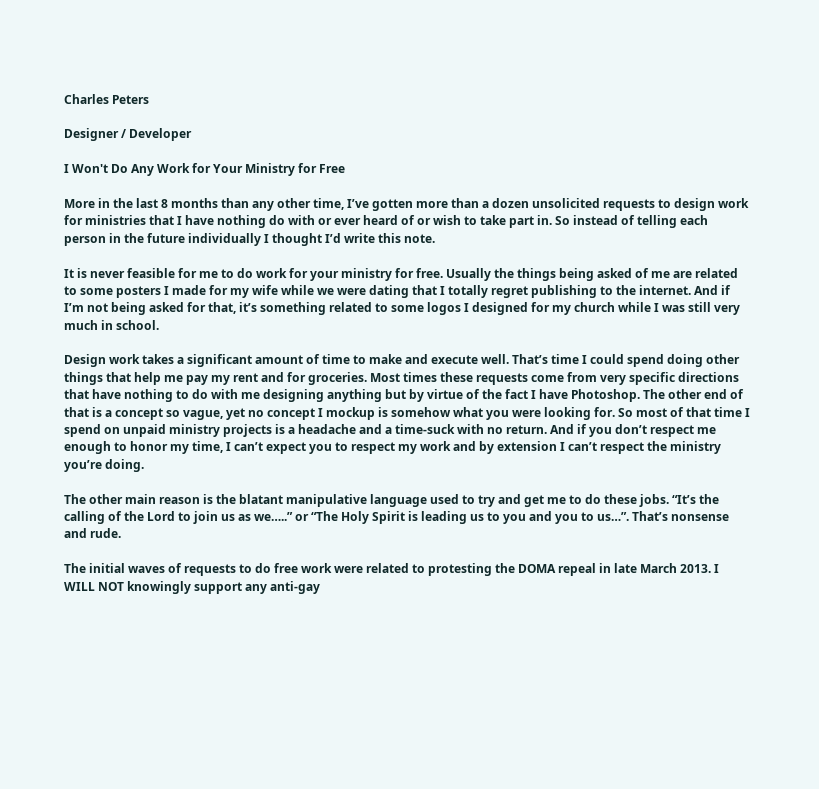Charles Peters

Designer / Developer

I Won't Do Any Work for Your Ministry for Free

More in the last 8 months than any other time, I’ve gotten more than a dozen unsolicited requests to design work for ministries that I have nothing do with or ever heard of or wish to take part in. So instead of telling each person in the future individually I thought I’d write this note.

It is never feasible for me to do work for your ministry for free. Usually the things being asked of me are related to some posters I made for my wife while we were dating that I totally regret publishing to the internet. And if I’m not being asked for that, it’s something related to some logos I designed for my church while I was still very much in school.

Design work takes a significant amount of time to make and execute well. That’s time I could spend doing other things that help me pay my rent and for groceries. Most times these requests come from very specific directions that have nothing to do with me designing anything but by virtue of the fact I have Photoshop. The other end of that is a concept so vague, yet no concept I mockup is somehow what you were looking for. So most of that time I spend on unpaid ministry projects is a headache and a time-suck with no return. And if you don’t respect me enough to honor my time, I can’t expect you to respect my work and by extension I can’t respect the ministry you’re doing.

The other main reason is the blatant manipulative language used to try and get me to do these jobs. “It’s the calling of the Lord to join us as we…..” or “The Holy Spirit is leading us to you and you to us…”. That’s nonsense and rude.

The initial waves of requests to do free work were related to protesting the DOMA repeal in late March 2013. I WILL NOT knowingly support any anti-gay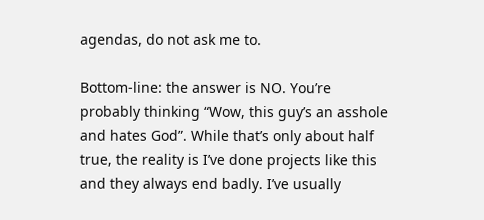agendas, do not ask me to.

Bottom-line: the answer is NO. You’re probably thinking “Wow, this guy’s an asshole and hates God”. While that’s only about half true, the reality is I’ve done projects like this and they always end badly. I’ve usually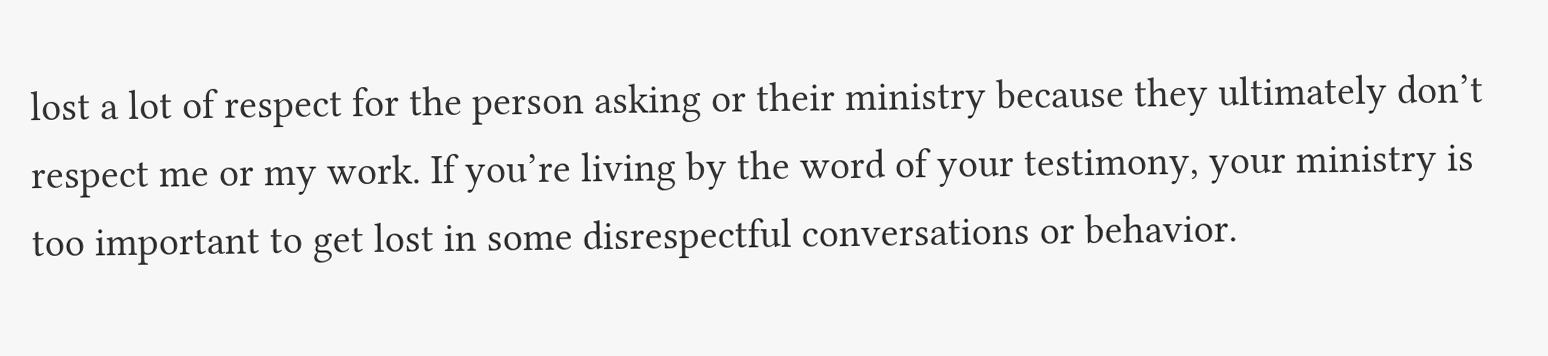lost a lot of respect for the person asking or their ministry because they ultimately don’t respect me or my work. If you’re living by the word of your testimony, your ministry is too important to get lost in some disrespectful conversations or behavior.